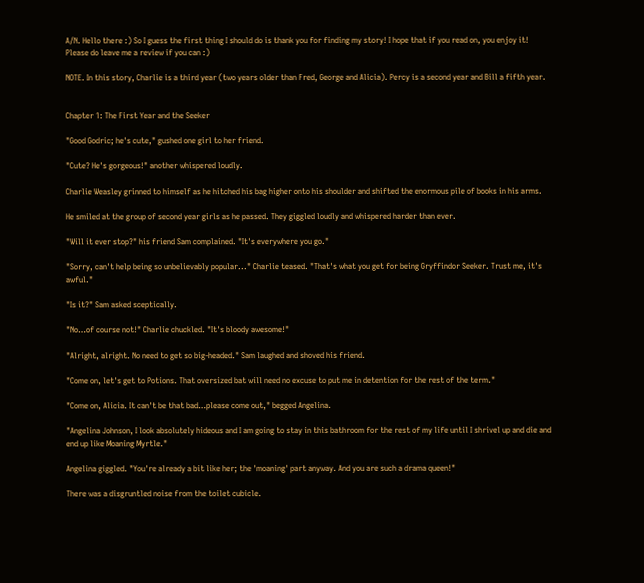A/N. Hello there :) So I guess the first thing I should do is thank you for finding my story! I hope that if you read on, you enjoy it! Please do leave me a review if you can :)

NOTE. In this story, Charlie is a third year (two years older than Fred, George and Alicia). Percy is a second year and Bill a fifth year.


Chapter 1: The First Year and the Seeker

"Good Godric; he's cute," gushed one girl to her friend.

"Cute? He's gorgeous!" another whispered loudly.

Charlie Weasley grinned to himself as he hitched his bag higher onto his shoulder and shifted the enormous pile of books in his arms.

He smiled at the group of second year girls as he passed. They giggled loudly and whispered harder than ever.

"Will it ever stop?" his friend Sam complained. "It's everywhere you go."

"Sorry, can't help being so unbelievably popular..." Charlie teased. "That's what you get for being Gryffindor Seeker. Trust me, it's awful."

"Is it?" Sam asked sceptically.

"No…of course not!" Charlie chuckled. "It's bloody awesome!"

"Alright, alright. No need to get so big-headed." Sam laughed and shoved his friend.

"Come on, let's get to Potions. That oversized bat will need no excuse to put me in detention for the rest of the term."

"Come on, Alicia. It can't be that bad…please come out," begged Angelina.

"Angelina Johnson, I look absolutely hideous and I am going to stay in this bathroom for the rest of my life until I shrivel up and die and end up like Moaning Myrtle."

Angelina giggled. "You're already a bit like her; the 'moaning' part anyway. And you are such a drama queen!"

There was a disgruntled noise from the toilet cubicle.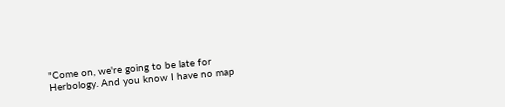"Come on, we're going to be late for Herbology. And you know I have no map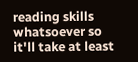reading skills whatsoever so it'll take at least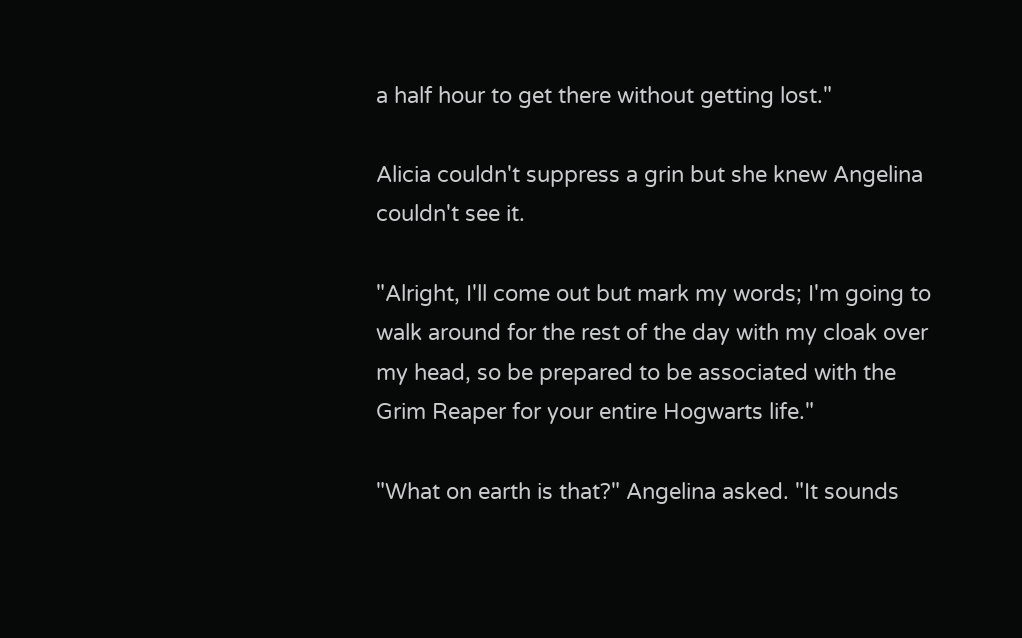a half hour to get there without getting lost."

Alicia couldn't suppress a grin but she knew Angelina couldn't see it.

"Alright, I'll come out but mark my words; I'm going to walk around for the rest of the day with my cloak over my head, so be prepared to be associated with the Grim Reaper for your entire Hogwarts life."

"What on earth is that?" Angelina asked. "It sounds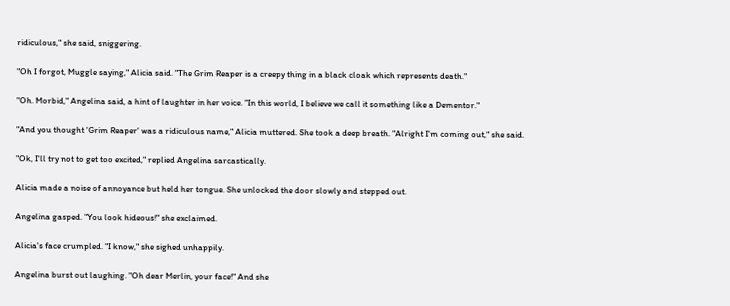ridiculous," she said, sniggering.

"Oh I forgot, Muggle saying," Alicia said. "The Grim Reaper is a creepy thing in a black cloak which represents death."

"Oh. Morbid," Angelina said, a hint of laughter in her voice. "In this world, I believe we call it something like a Dementor."

"And you thought 'Grim Reaper' was a ridiculous name," Alicia muttered. She took a deep breath. "Alright I'm coming out," she said.

"Ok, I'll try not to get too excited," replied Angelina sarcastically.

Alicia made a noise of annoyance but held her tongue. She unlocked the door slowly and stepped out.

Angelina gasped. "You look hideous!" she exclaimed.

Alicia's face crumpled. "I know," she sighed unhappily.

Angelina burst out laughing. "Oh dear Merlin, your face!" And she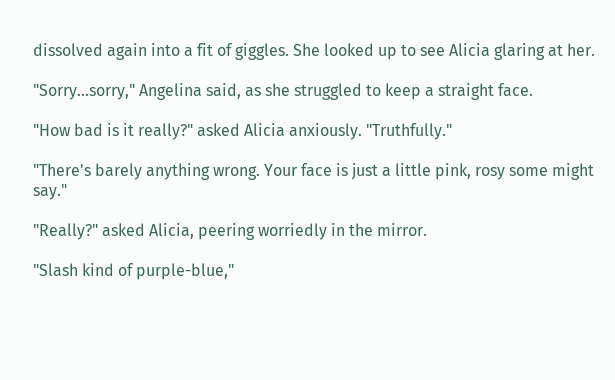dissolved again into a fit of giggles. She looked up to see Alicia glaring at her.

"Sorry…sorry," Angelina said, as she struggled to keep a straight face.

"How bad is it really?" asked Alicia anxiously. "Truthfully."

"There's barely anything wrong. Your face is just a little pink, rosy some might say."

"Really?" asked Alicia, peering worriedly in the mirror.

"Slash kind of purple-blue,"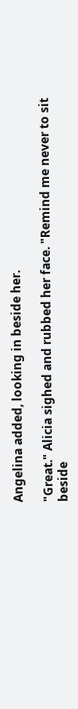Angelina added, looking in beside her.

"Great." Alicia sighed and rubbed her face. "Remind me never to sit beside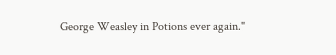George Weasley in Potions ever again."